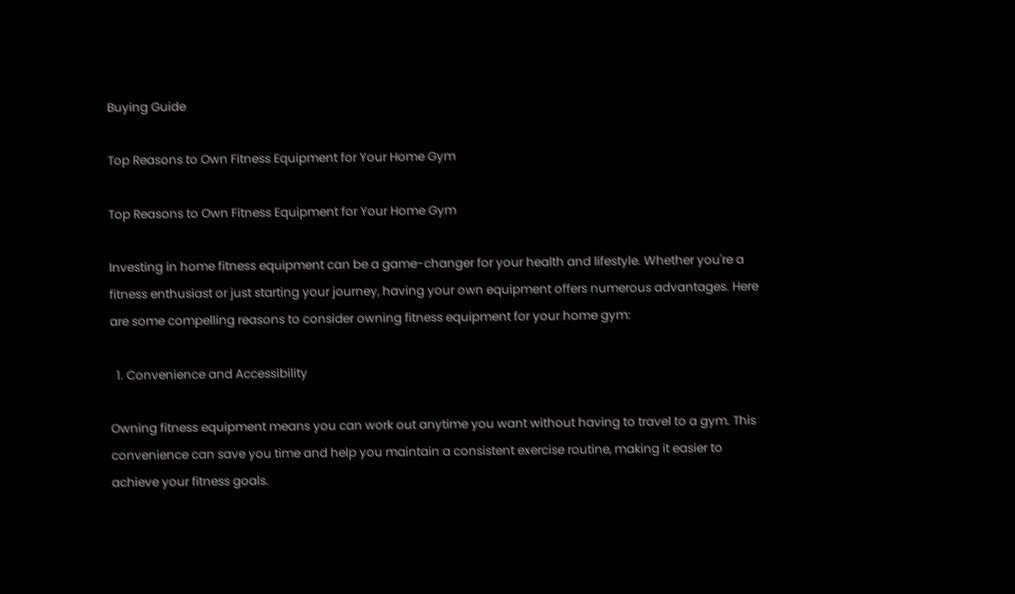Buying Guide

Top Reasons to Own Fitness Equipment for Your Home Gym

Top Reasons to Own Fitness Equipment for Your Home Gym

Investing in home fitness equipment can be a game-changer for your health and lifestyle. Whether you're a fitness enthusiast or just starting your journey, having your own equipment offers numerous advantages. Here are some compelling reasons to consider owning fitness equipment for your home gym:

  1. Convenience and Accessibility

Owning fitness equipment means you can work out anytime you want without having to travel to a gym. This convenience can save you time and help you maintain a consistent exercise routine, making it easier to achieve your fitness goals.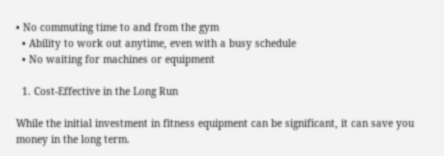• No commuting time to and from the gym
  • Ability to work out anytime, even with a busy schedule
  • No waiting for machines or equipment

  1. Cost-Effective in the Long Run

While the initial investment in fitness equipment can be significant, it can save you money in the long term.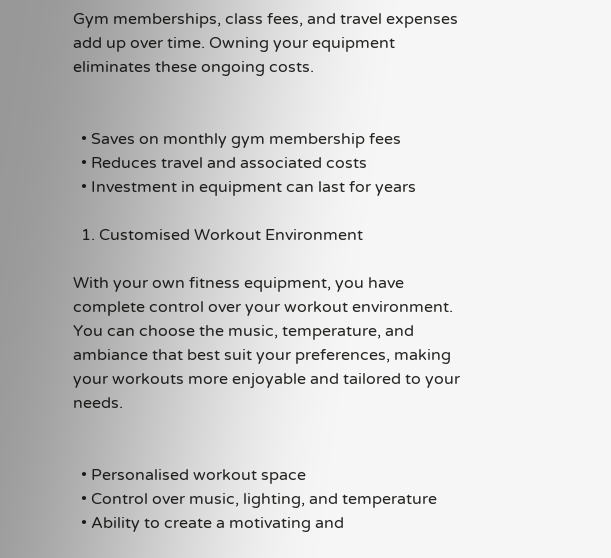Gym memberships, class fees, and travel expenses add up over time. Owning your equipment eliminates these ongoing costs.


  • Saves on monthly gym membership fees
  • Reduces travel and associated costs
  • Investment in equipment can last for years

  1. Customised Workout Environment

With your own fitness equipment, you have complete control over your workout environment. You can choose the music, temperature, and ambiance that best suit your preferences, making your workouts more enjoyable and tailored to your needs.


  • Personalised workout space
  • Control over music, lighting, and temperature
  • Ability to create a motivating and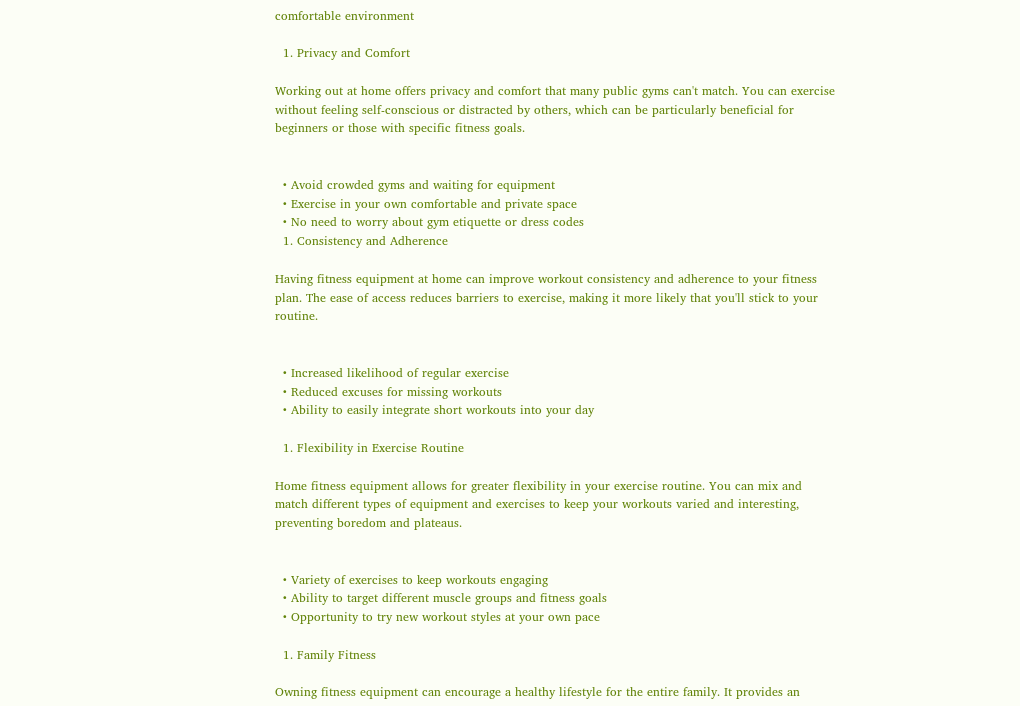comfortable environment

  1. Privacy and Comfort

Working out at home offers privacy and comfort that many public gyms can't match. You can exercise without feeling self-conscious or distracted by others, which can be particularly beneficial for beginners or those with specific fitness goals.


  • Avoid crowded gyms and waiting for equipment
  • Exercise in your own comfortable and private space
  • No need to worry about gym etiquette or dress codes
  1. Consistency and Adherence

Having fitness equipment at home can improve workout consistency and adherence to your fitness plan. The ease of access reduces barriers to exercise, making it more likely that you'll stick to your routine.


  • Increased likelihood of regular exercise
  • Reduced excuses for missing workouts
  • Ability to easily integrate short workouts into your day

  1. Flexibility in Exercise Routine

Home fitness equipment allows for greater flexibility in your exercise routine. You can mix and match different types of equipment and exercises to keep your workouts varied and interesting, preventing boredom and plateaus.


  • Variety of exercises to keep workouts engaging
  • Ability to target different muscle groups and fitness goals
  • Opportunity to try new workout styles at your own pace

  1. Family Fitness

Owning fitness equipment can encourage a healthy lifestyle for the entire family. It provides an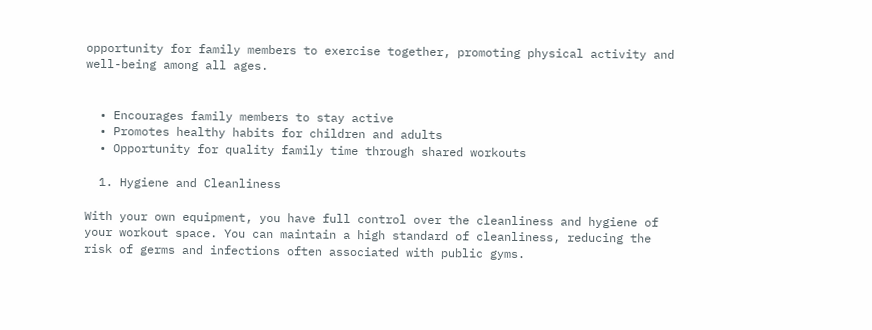opportunity for family members to exercise together, promoting physical activity and well-being among all ages.


  • Encourages family members to stay active
  • Promotes healthy habits for children and adults
  • Opportunity for quality family time through shared workouts

  1. Hygiene and Cleanliness

With your own equipment, you have full control over the cleanliness and hygiene of your workout space. You can maintain a high standard of cleanliness, reducing the risk of germs and infections often associated with public gyms.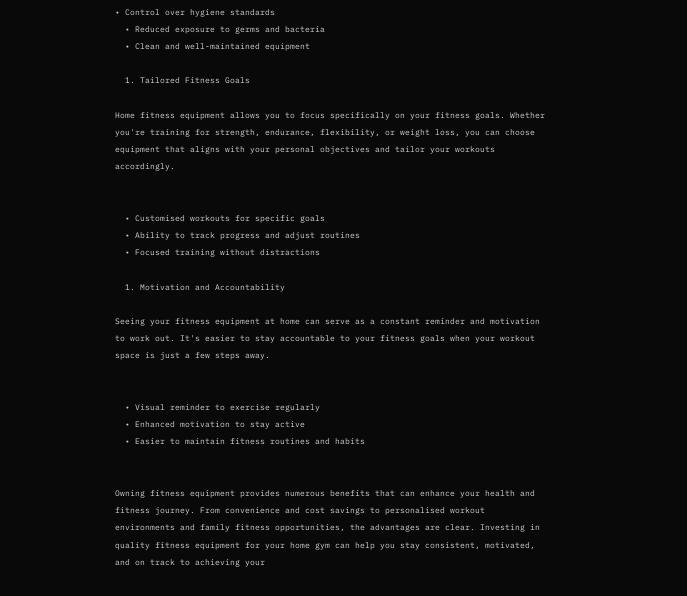• Control over hygiene standards
  • Reduced exposure to germs and bacteria
  • Clean and well-maintained equipment

  1. Tailored Fitness Goals

Home fitness equipment allows you to focus specifically on your fitness goals. Whether you're training for strength, endurance, flexibility, or weight loss, you can choose equipment that aligns with your personal objectives and tailor your workouts accordingly.


  • Customised workouts for specific goals
  • Ability to track progress and adjust routines
  • Focused training without distractions

  1. Motivation and Accountability

Seeing your fitness equipment at home can serve as a constant reminder and motivation to work out. It's easier to stay accountable to your fitness goals when your workout space is just a few steps away.


  • Visual reminder to exercise regularly
  • Enhanced motivation to stay active
  • Easier to maintain fitness routines and habits


Owning fitness equipment provides numerous benefits that can enhance your health and fitness journey. From convenience and cost savings to personalised workout environments and family fitness opportunities, the advantages are clear. Investing in quality fitness equipment for your home gym can help you stay consistent, motivated, and on track to achieving your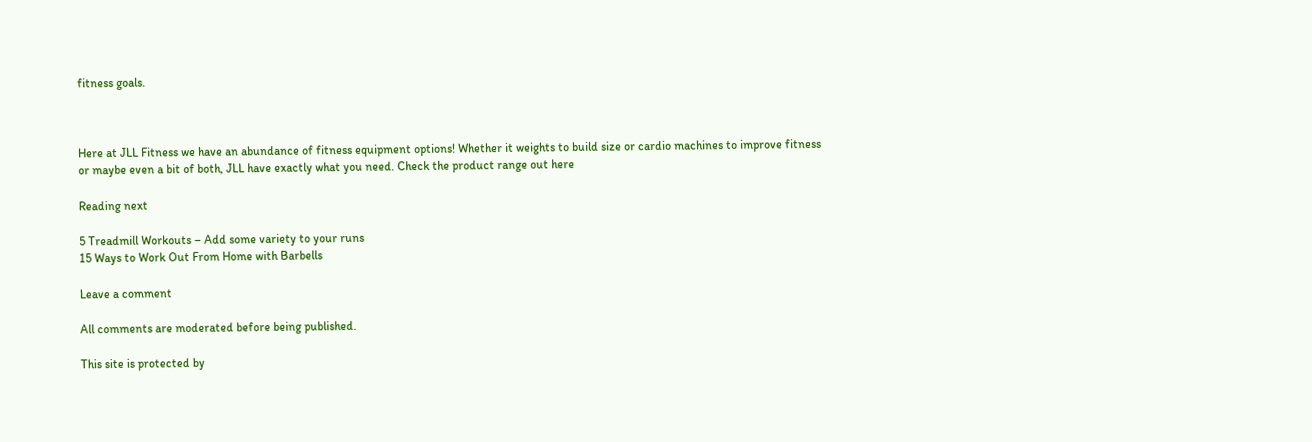fitness goals.



Here at JLL Fitness we have an abundance of fitness equipment options! Whether it weights to build size or cardio machines to improve fitness or maybe even a bit of both, JLL have exactly what you need. Check the product range out here

Reading next

5 Treadmill Workouts – Add some variety to your runs
15 Ways to Work Out From Home with Barbells

Leave a comment

All comments are moderated before being published.

This site is protected by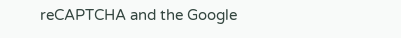reCAPTCHA and the Google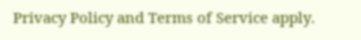Privacy Policy and Terms of Service apply.